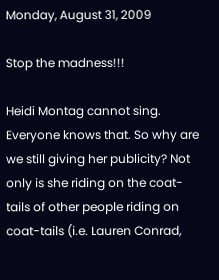Monday, August 31, 2009

Stop the madness!!!

Heidi Montag cannot sing. Everyone knows that. So why are we still giving her publicity? Not only is she riding on the coat-tails of other people riding on coat-tails (i.e. Lauren Conrad,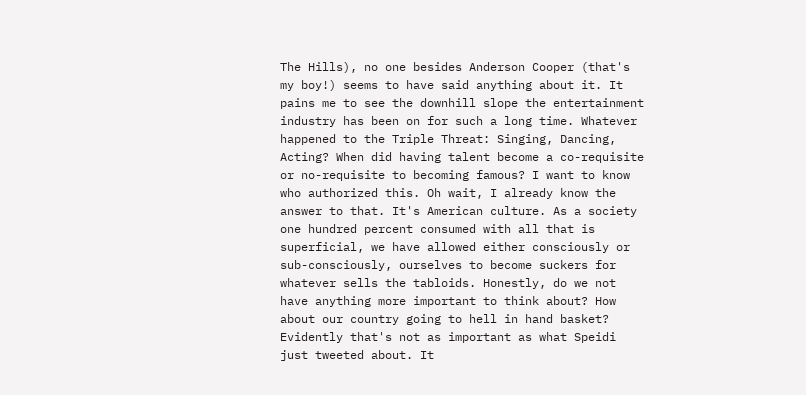The Hills), no one besides Anderson Cooper (that's my boy!) seems to have said anything about it. It pains me to see the downhill slope the entertainment industry has been on for such a long time. Whatever happened to the Triple Threat: Singing, Dancing, Acting? When did having talent become a co-requisite or no-requisite to becoming famous? I want to know who authorized this. Oh wait, I already know the answer to that. It's American culture. As a society one hundred percent consumed with all that is superficial, we have allowed either consciously or sub-consciously, ourselves to become suckers for whatever sells the tabloids. Honestly, do we not have anything more important to think about? How about our country going to hell in hand basket? Evidently that's not as important as what Speidi just tweeted about. It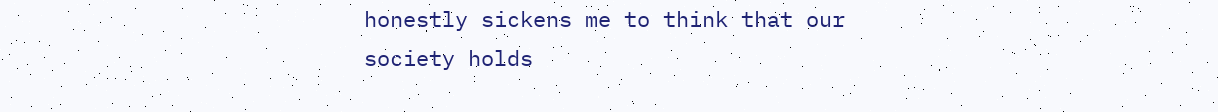honestly sickens me to think that our society holds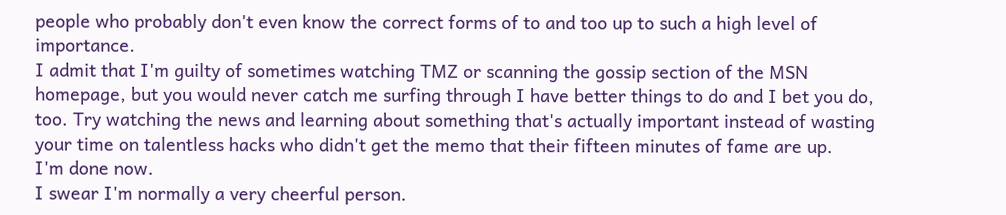people who probably don't even know the correct forms of to and too up to such a high level of importance.
I admit that I'm guilty of sometimes watching TMZ or scanning the gossip section of the MSN homepage, but you would never catch me surfing through I have better things to do and I bet you do, too. Try watching the news and learning about something that's actually important instead of wasting your time on talentless hacks who didn't get the memo that their fifteen minutes of fame are up.
I'm done now.
I swear I'm normally a very cheerful person.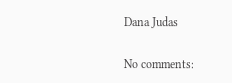Dana Judas

No comments: